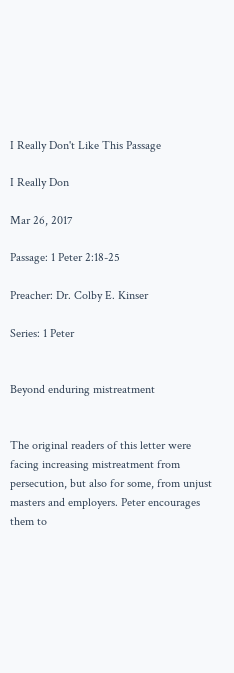I Really Don't Like This Passage

I Really Don

Mar 26, 2017

Passage: 1 Peter 2:18-25

Preacher: Dr. Colby E. Kinser

Series: 1 Peter


Beyond enduring mistreatment


The original readers of this letter were facing increasing mistreatment from persecution, but also for some, from unjust masters and employers. Peter encourages them to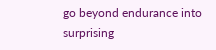go beyond endurance into surprising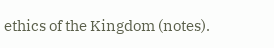ethics of the Kingdom (notes).